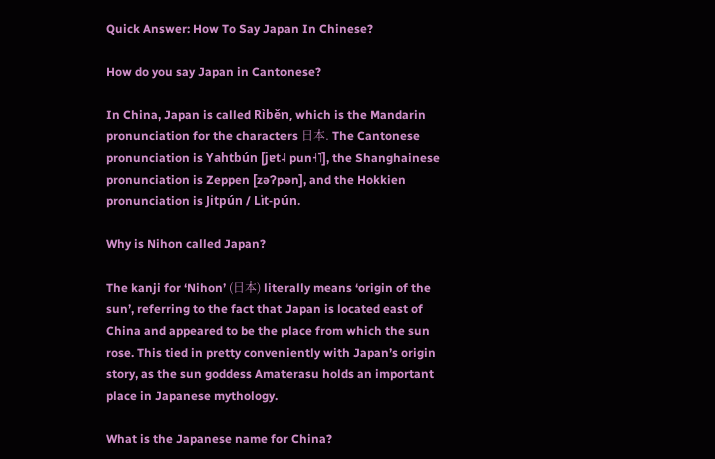Quick Answer: How To Say Japan In Chinese?

How do you say Japan in Cantonese?

In China, Japan is called Rìběn, which is the Mandarin pronunciation for the characters 日本. The Cantonese pronunciation is Yahtbún [jɐt˨ pun˧˥], the Shanghainese pronunciation is Zeppen [zəʔpən], and the Hokkien pronunciation is Ji̍tpún / Li̍t-pún.

Why is Nihon called Japan?

The kanji for ‘Nihon’ (日本) literally means ‘origin of the sun’, referring to the fact that Japan is located east of China and appeared to be the place from which the sun rose. This tied in pretty conveniently with Japan’s origin story, as the sun goddess Amaterasu holds an important place in Japanese mythology.

What is the Japanese name for China?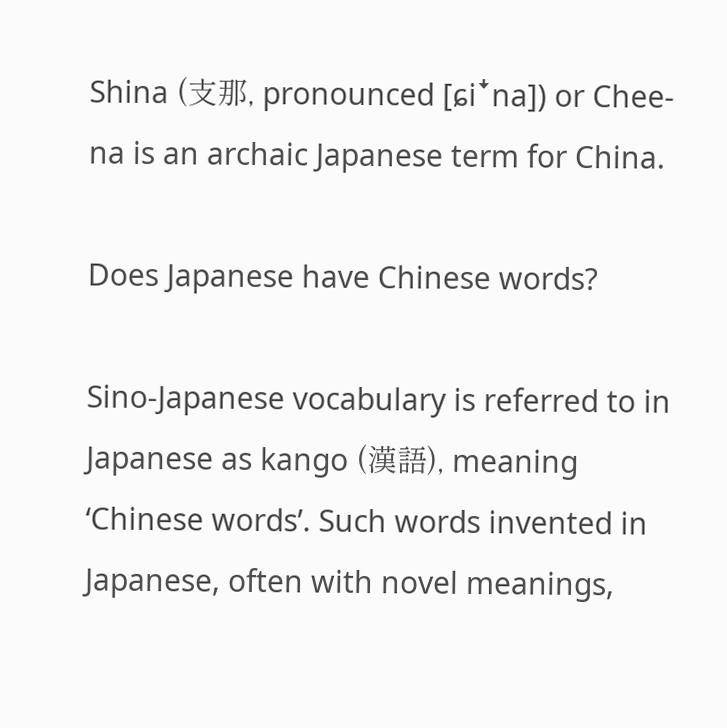Shina (支那, pronounced [ɕiꜜna]) or Chee-na is an archaic Japanese term for China.

Does Japanese have Chinese words?

Sino-Japanese vocabulary is referred to in Japanese as kango (漢語), meaning ‘Chinese words’. Such words invented in Japanese, often with novel meanings,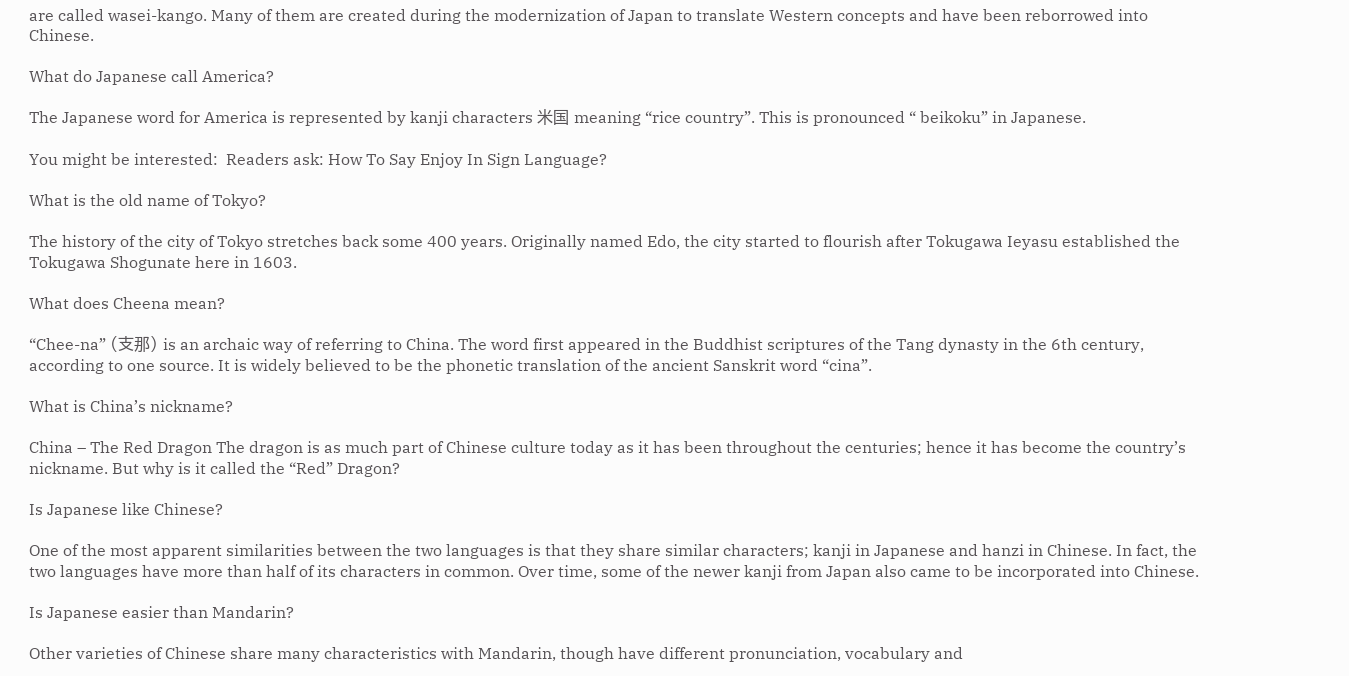are called wasei-kango. Many of them are created during the modernization of Japan to translate Western concepts and have been reborrowed into Chinese.

What do Japanese call America?

The Japanese word for America is represented by kanji characters 米国 meaning “rice country”. This is pronounced “ beikoku” in Japanese.

You might be interested:  Readers ask: How To Say Enjoy In Sign Language?

What is the old name of Tokyo?

The history of the city of Tokyo stretches back some 400 years. Originally named Edo, the city started to flourish after Tokugawa Ieyasu established the Tokugawa Shogunate here in 1603.

What does Cheena mean?

“Chee-na” (支那) is an archaic way of referring to China. The word first appeared in the Buddhist scriptures of the Tang dynasty in the 6th century, according to one source. It is widely believed to be the phonetic translation of the ancient Sanskrit word “cina”.

What is China’s nickname?

China – The Red Dragon The dragon is as much part of Chinese culture today as it has been throughout the centuries; hence it has become the country’s nickname. But why is it called the “Red” Dragon?

Is Japanese like Chinese?

One of the most apparent similarities between the two languages is that they share similar characters; kanji in Japanese and hanzi in Chinese. In fact, the two languages have more than half of its characters in common. Over time, some of the newer kanji from Japan also came to be incorporated into Chinese.

Is Japanese easier than Mandarin?

Other varieties of Chinese share many characteristics with Mandarin, though have different pronunciation, vocabulary and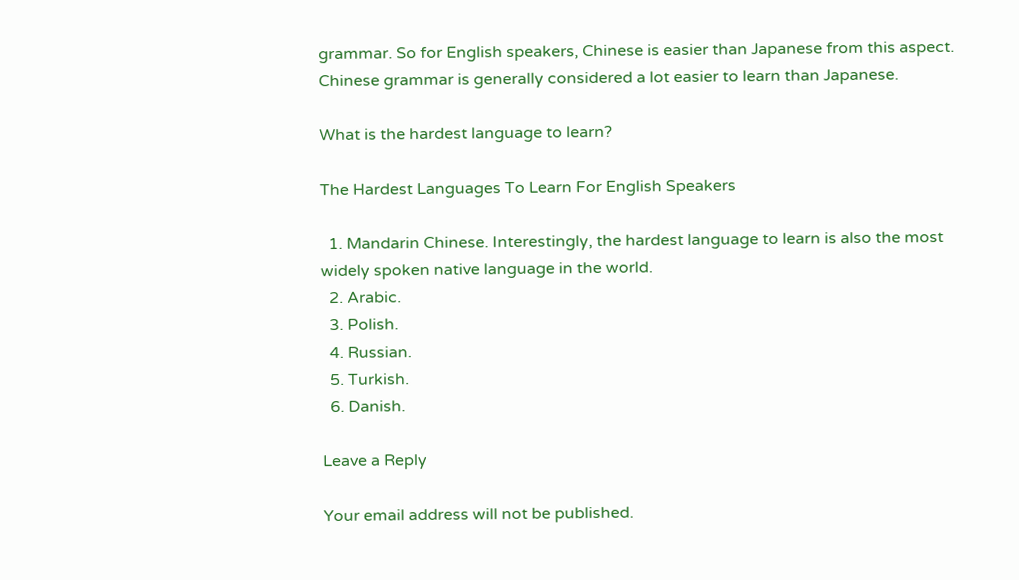grammar. So for English speakers, Chinese is easier than Japanese from this aspect. Chinese grammar is generally considered a lot easier to learn than Japanese.

What is the hardest language to learn?

The Hardest Languages To Learn For English Speakers

  1. Mandarin Chinese. Interestingly, the hardest language to learn is also the most widely spoken native language in the world.
  2. Arabic.
  3. Polish.
  4. Russian.
  5. Turkish.
  6. Danish.

Leave a Reply

Your email address will not be published.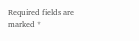Required fields are marked *